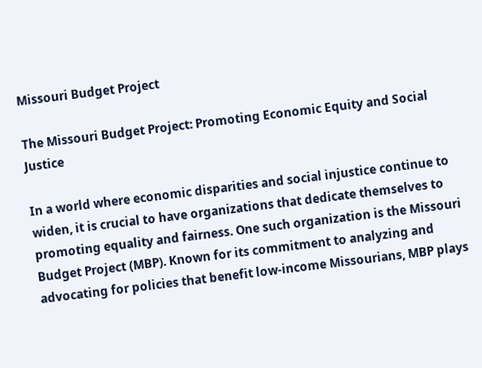Missouri Budget Project

The Missouri Budget Project: Promoting Economic Equity and Social Justice

In a world where economic disparities and social injustice continue to widen, it is crucial to have organizations that dedicate themselves to promoting equality and fairness. One such organization is the Missouri Budget Project (MBP). Known for its commitment to analyzing and advocating for policies that benefit low-income Missourians, MBP plays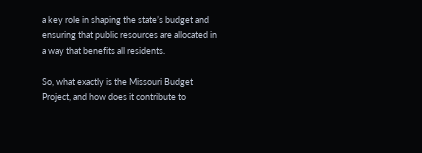a key role in shaping the state’s budget and ensuring that public resources are allocated in a way that benefits all residents.

So, what exactly is the Missouri Budget Project, and how does it contribute to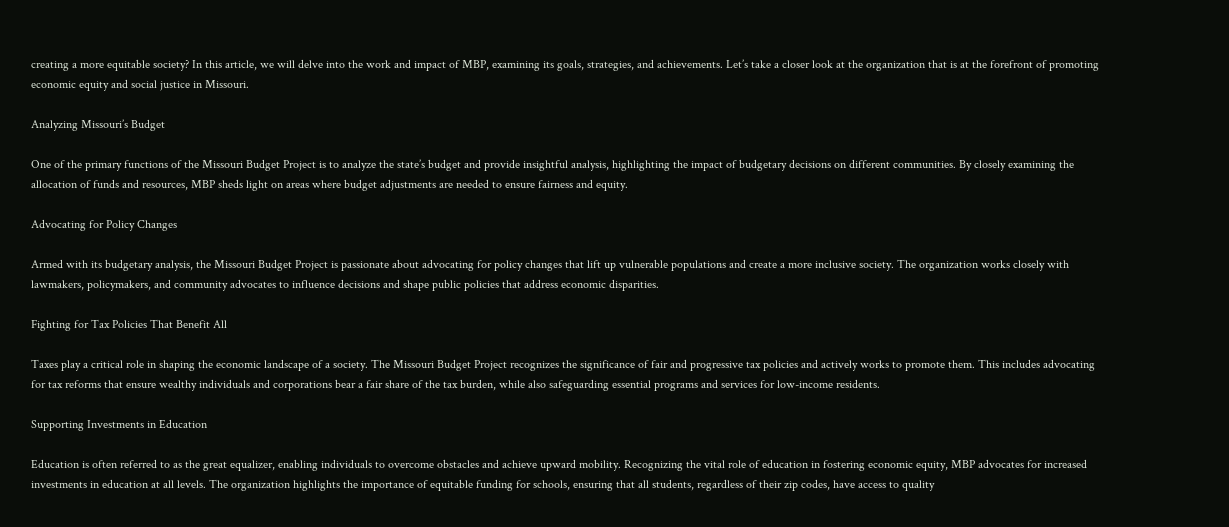creating a more equitable society? In this article, we will delve into the work and impact of MBP, examining its goals, strategies, and achievements. Let’s take a closer look at the organization that is at the forefront of promoting economic equity and social justice in Missouri.

Analyzing Missouri’s Budget

One of the primary functions of the Missouri Budget Project is to analyze the state’s budget and provide insightful analysis, highlighting the impact of budgetary decisions on different communities. By closely examining the allocation of funds and resources, MBP sheds light on areas where budget adjustments are needed to ensure fairness and equity.

Advocating for Policy Changes

Armed with its budgetary analysis, the Missouri Budget Project is passionate about advocating for policy changes that lift up vulnerable populations and create a more inclusive society. The organization works closely with lawmakers, policymakers, and community advocates to influence decisions and shape public policies that address economic disparities.

Fighting for Tax Policies That Benefit All

Taxes play a critical role in shaping the economic landscape of a society. The Missouri Budget Project recognizes the significance of fair and progressive tax policies and actively works to promote them. This includes advocating for tax reforms that ensure wealthy individuals and corporations bear a fair share of the tax burden, while also safeguarding essential programs and services for low-income residents.

Supporting Investments in Education

Education is often referred to as the great equalizer, enabling individuals to overcome obstacles and achieve upward mobility. Recognizing the vital role of education in fostering economic equity, MBP advocates for increased investments in education at all levels. The organization highlights the importance of equitable funding for schools, ensuring that all students, regardless of their zip codes, have access to quality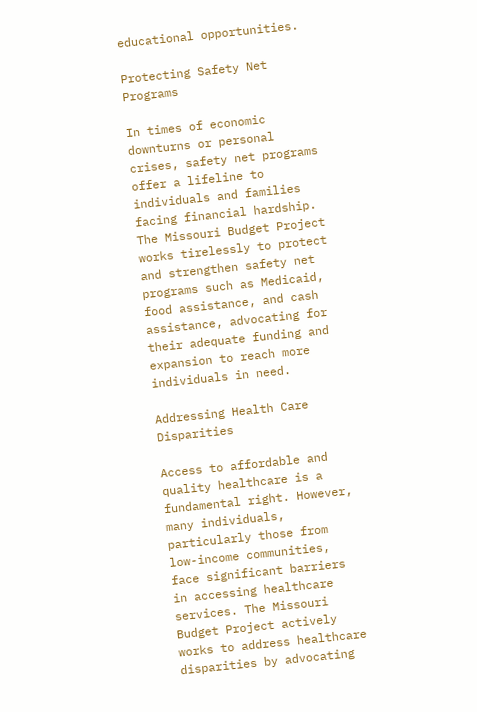educational opportunities.

Protecting Safety Net Programs

In times of economic downturns or personal crises, safety net programs offer a lifeline to individuals and families facing financial hardship. The Missouri Budget Project works tirelessly to protect and strengthen safety net programs such as Medicaid, food assistance, and cash assistance, advocating for their adequate funding and expansion to reach more individuals in need.

Addressing Health Care Disparities

Access to affordable and quality healthcare is a fundamental right. However, many individuals, particularly those from low-income communities, face significant barriers in accessing healthcare services. The Missouri Budget Project actively works to address healthcare disparities by advocating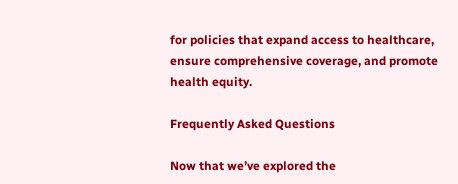for policies that expand access to healthcare, ensure comprehensive coverage, and promote health equity.

Frequently Asked Questions

Now that we’ve explored the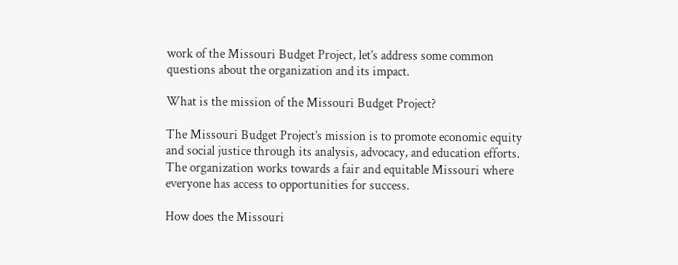work of the Missouri Budget Project, let’s address some common questions about the organization and its impact.

What is the mission of the Missouri Budget Project?

The Missouri Budget Project’s mission is to promote economic equity and social justice through its analysis, advocacy, and education efforts. The organization works towards a fair and equitable Missouri where everyone has access to opportunities for success.

How does the Missouri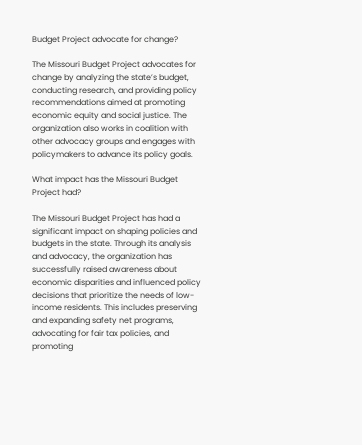Budget Project advocate for change?

The Missouri Budget Project advocates for change by analyzing the state’s budget, conducting research, and providing policy recommendations aimed at promoting economic equity and social justice. The organization also works in coalition with other advocacy groups and engages with policymakers to advance its policy goals.

What impact has the Missouri Budget Project had?

The Missouri Budget Project has had a significant impact on shaping policies and budgets in the state. Through its analysis and advocacy, the organization has successfully raised awareness about economic disparities and influenced policy decisions that prioritize the needs of low-income residents. This includes preserving and expanding safety net programs, advocating for fair tax policies, and promoting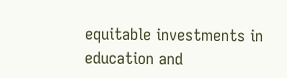equitable investments in education and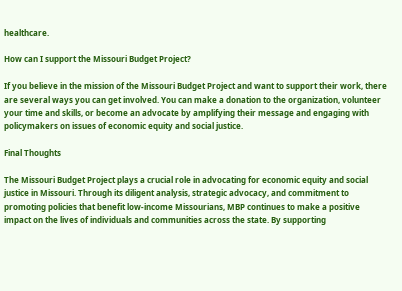healthcare.

How can I support the Missouri Budget Project?

If you believe in the mission of the Missouri Budget Project and want to support their work, there are several ways you can get involved. You can make a donation to the organization, volunteer your time and skills, or become an advocate by amplifying their message and engaging with policymakers on issues of economic equity and social justice.

Final Thoughts

The Missouri Budget Project plays a crucial role in advocating for economic equity and social justice in Missouri. Through its diligent analysis, strategic advocacy, and commitment to promoting policies that benefit low-income Missourians, MBP continues to make a positive impact on the lives of individuals and communities across the state. By supporting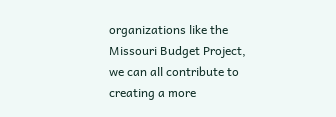organizations like the Missouri Budget Project, we can all contribute to creating a more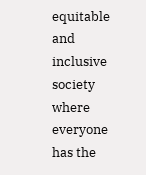equitable and inclusive society where everyone has the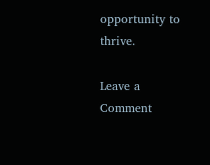opportunity to thrive.

Leave a Comment